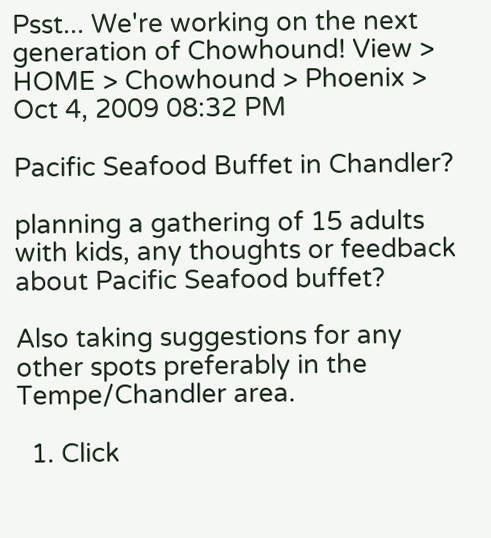Psst... We're working on the next generation of Chowhound! View >
HOME > Chowhound > Phoenix >
Oct 4, 2009 08:32 PM

Pacific Seafood Buffet in Chandler?

planning a gathering of 15 adults with kids, any thoughts or feedback about Pacific Seafood buffet?

Also taking suggestions for any other spots preferably in the Tempe/Chandler area.

  1. Click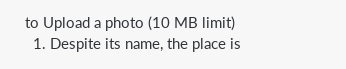to Upload a photo (10 MB limit)
  1. Despite its name, the place is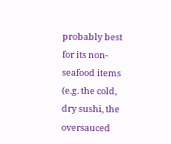probably best for its non-seafood items (e.g. the cold, dry sushi, the oversauced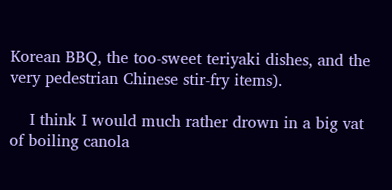Korean BBQ, the too-sweet teriyaki dishes, and the very pedestrian Chinese stir-fry items).

    I think I would much rather drown in a big vat of boiling canola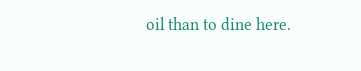oil than to dine here.